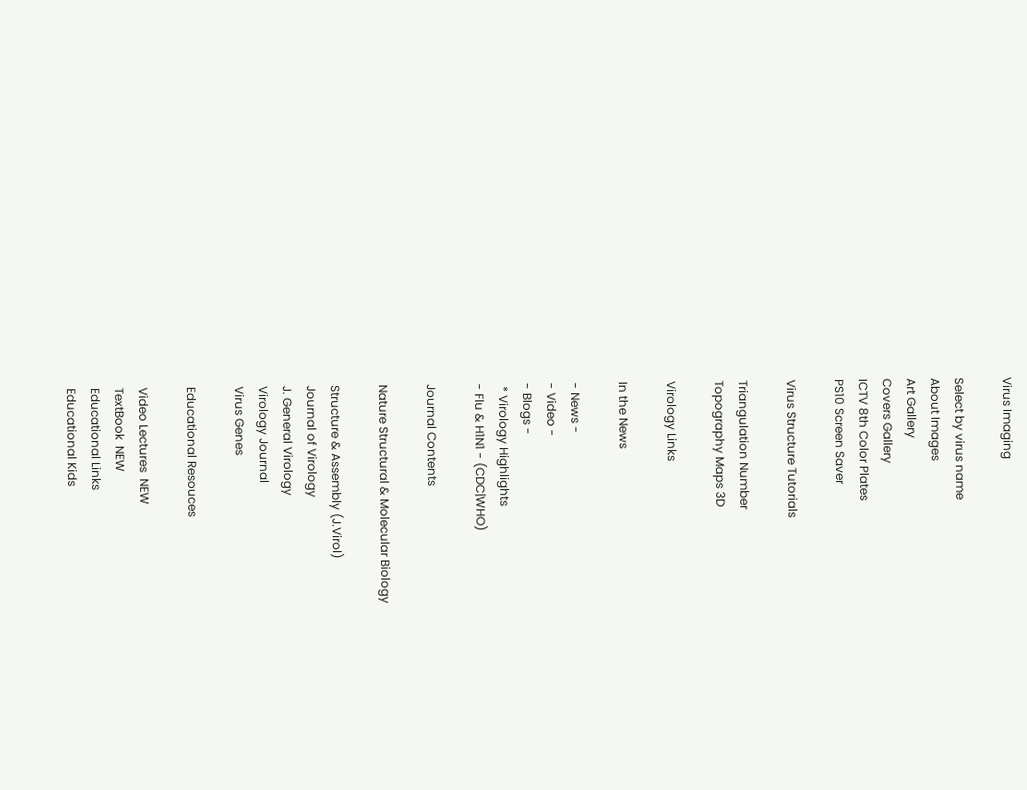Virus Imaging

Select by virus name
About Images
Art Gallery
Covers Gallery
ICTV 8th Color Plates
PS10 Screen Saver

Virus Structure Tutorials

Triangulation Number
Topography Maps 3D

Virology Links

In the News

- News -
- Video -
- Blogs -
 * Virology Highlights
- Flu & H1N1 - (CDC|WHO)

Journal Contents

Nature Structural & Molecular Biology

Structure & Assembly (J.Virol)
Journal of Virology
J. General Virology
Virology Journal
Virus Genes

Educational Resouces

Video Lectures  NEW
TextBook  NEW
Educational Links
Educational Kids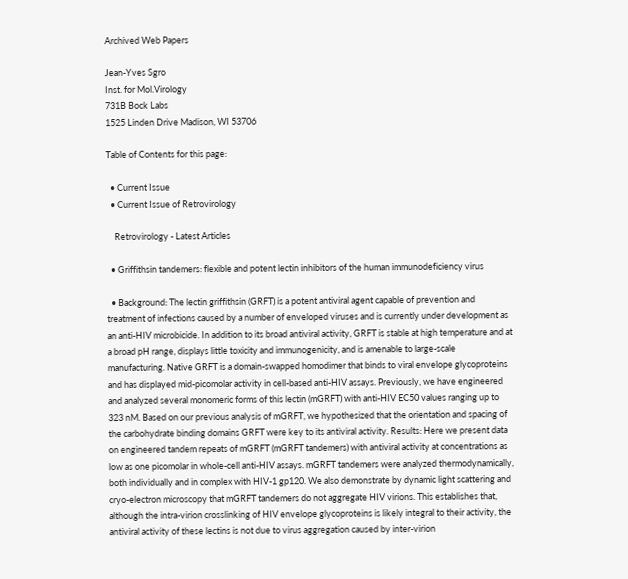Archived Web Papers

Jean-Yves Sgro
Inst. for Mol.Virology
731B Bock Labs
1525 Linden Drive Madison, WI 53706

Table of Contents for this page:

  • Current Issue
  • Current Issue of Retrovirology

    Retrovirology - Latest Articles

  • Griffithsin tandemers: flexible and potent lectin inhibitors of the human immunodeficiency virus

  • Background: The lectin griffithsin (GRFT) is a potent antiviral agent capable of prevention and treatment of infections caused by a number of enveloped viruses and is currently under development as an anti-HIV microbicide. In addition to its broad antiviral activity, GRFT is stable at high temperature and at a broad pH range, displays little toxicity and immunogenicity, and is amenable to large-scale manufacturing. Native GRFT is a domain-swapped homodimer that binds to viral envelope glycoproteins and has displayed mid-picomolar activity in cell-based anti-HIV assays. Previously, we have engineered and analyzed several monomeric forms of this lectin (mGRFT) with anti-HIV EC50 values ranging up to 323 nM. Based on our previous analysis of mGRFT, we hypothesized that the orientation and spacing of the carbohydrate binding domains GRFT were key to its antiviral activity. Results: Here we present data on engineered tandem repeats of mGRFT (mGRFT tandemers) with antiviral activity at concentrations as low as one picomolar in whole-cell anti-HIV assays. mGRFT tandemers were analyzed thermodynamically, both individually and in complex with HIV-1 gp120. We also demonstrate by dynamic light scattering and cryo-electron microscopy that mGRFT tandemers do not aggregate HIV virions. This establishes that, although the intra-virion crosslinking of HIV envelope glycoproteins is likely integral to their activity, the antiviral activity of these lectins is not due to virus aggregation caused by inter-virion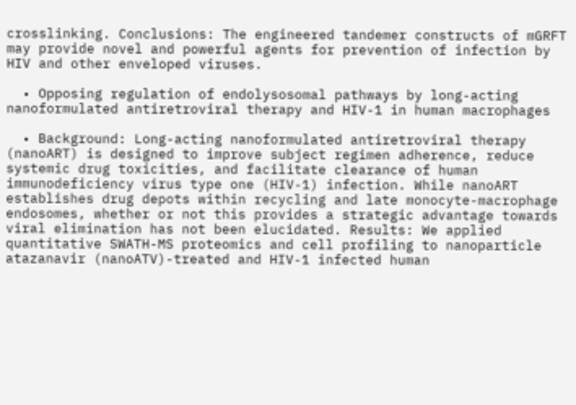crosslinking. Conclusions: The engineered tandemer constructs of mGRFT may provide novel and powerful agents for prevention of infection by HIV and other enveloped viruses.

  • Opposing regulation of endolysosomal pathways by long-acting nanoformulated antiretroviral therapy and HIV-1 in human macrophages

  • Background: Long-acting nanoformulated antiretroviral therapy (nanoART) is designed to improve subject regimen adherence, reduce systemic drug toxicities, and facilitate clearance of human immunodeficiency virus type one (HIV-1) infection. While nanoART establishes drug depots within recycling and late monocyte-macrophage endosomes, whether or not this provides a strategic advantage towards viral elimination has not been elucidated. Results: We applied quantitative SWATH-MS proteomics and cell profiling to nanoparticle atazanavir (nanoATV)-treated and HIV-1 infected human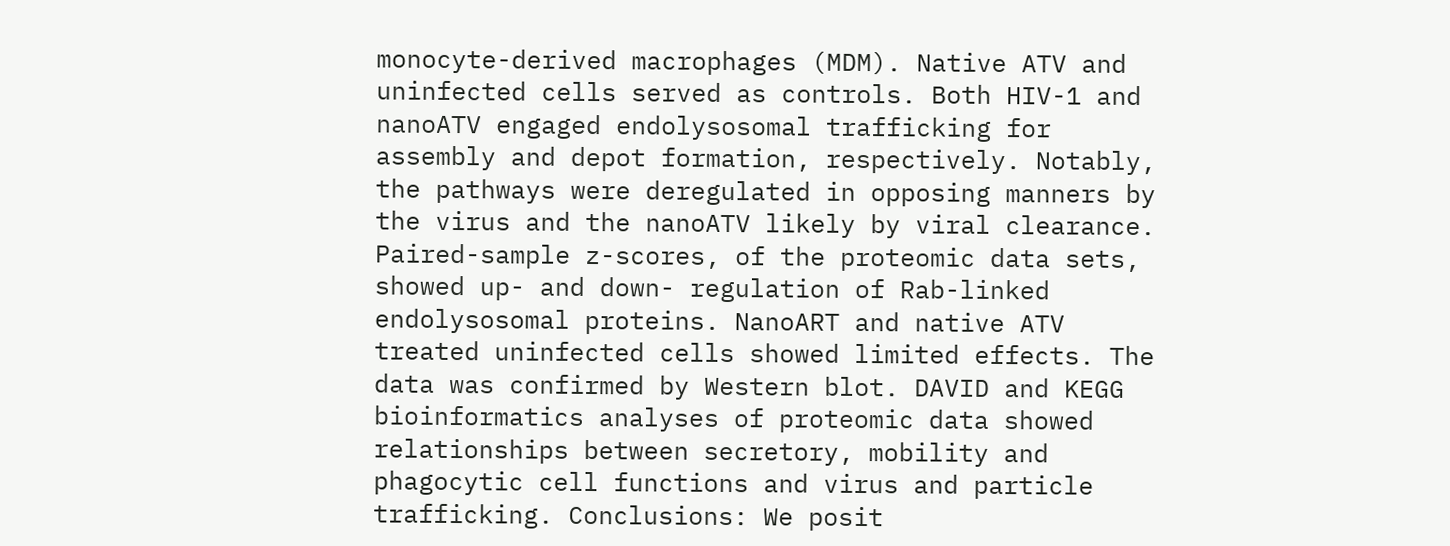monocyte-derived macrophages (MDM). Native ATV and uninfected cells served as controls. Both HIV-1 and nanoATV engaged endolysosomal trafficking for assembly and depot formation, respectively. Notably, the pathways were deregulated in opposing manners by the virus and the nanoATV likely by viral clearance. Paired-sample z-scores, of the proteomic data sets, showed up- and down- regulation of Rab-linked endolysosomal proteins. NanoART and native ATV treated uninfected cells showed limited effects. The data was confirmed by Western blot. DAVID and KEGG bioinformatics analyses of proteomic data showed relationships between secretory, mobility and phagocytic cell functions and virus and particle trafficking. Conclusions: We posit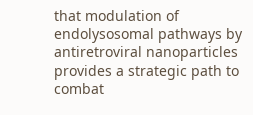that modulation of endolysosomal pathways by antiretroviral nanoparticles provides a strategic path to combat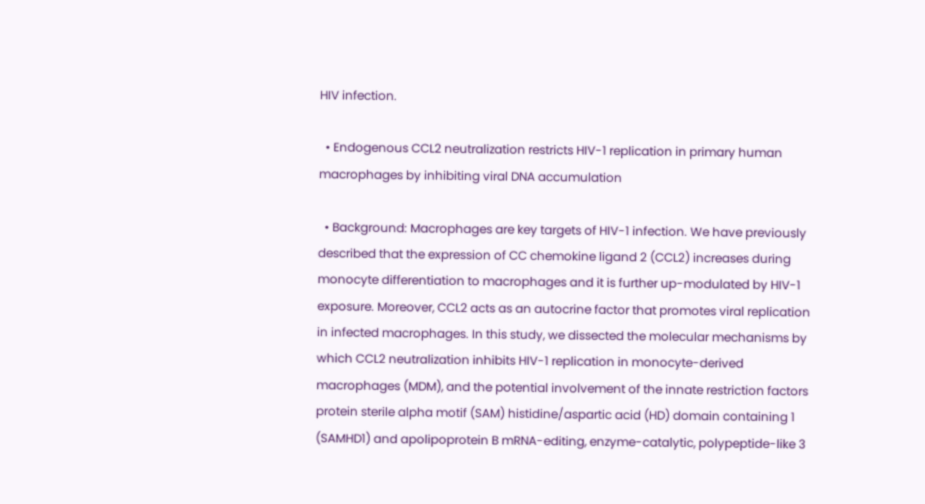HIV infection.

  • Endogenous CCL2 neutralization restricts HIV-1 replication in primary human macrophages by inhibiting viral DNA accumulation

  • Background: Macrophages are key targets of HIV-1 infection. We have previously described that the expression of CC chemokine ligand 2 (CCL2) increases during monocyte differentiation to macrophages and it is further up-modulated by HIV-1 exposure. Moreover, CCL2 acts as an autocrine factor that promotes viral replication in infected macrophages. In this study, we dissected the molecular mechanisms by which CCL2 neutralization inhibits HIV-1 replication in monocyte-derived macrophages (MDM), and the potential involvement of the innate restriction factors protein sterile alpha motif (SAM) histidine/aspartic acid (HD) domain containing 1 (SAMHD1) and apolipoprotein B mRNA-editing, enzyme-catalytic, polypeptide-like 3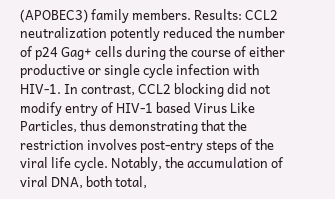(APOBEC3) family members. Results: CCL2 neutralization potently reduced the number of p24 Gag+ cells during the course of either productive or single cycle infection with HIV-1. In contrast, CCL2 blocking did not modify entry of HIV-1 based Virus Like Particles, thus demonstrating that the restriction involves post-entry steps of the viral life cycle. Notably, the accumulation of viral DNA, both total,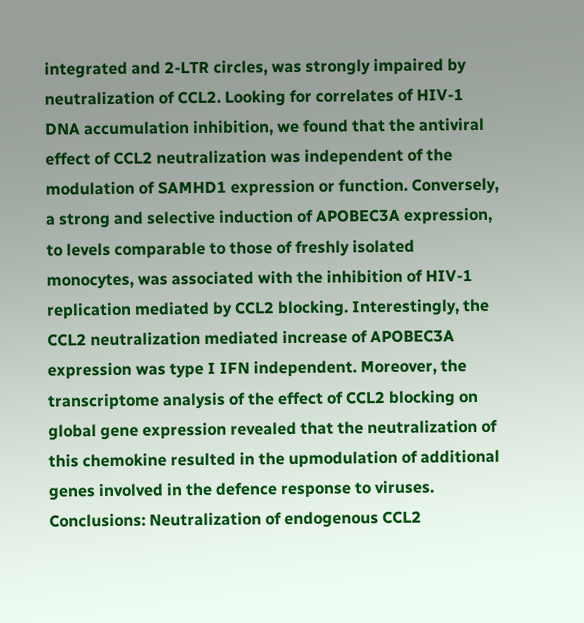integrated and 2-LTR circles, was strongly impaired by neutralization of CCL2. Looking for correlates of HIV-1 DNA accumulation inhibition, we found that the antiviral effect of CCL2 neutralization was independent of the modulation of SAMHD1 expression or function. Conversely, a strong and selective induction of APOBEC3A expression, to levels comparable to those of freshly isolated monocytes, was associated with the inhibition of HIV-1 replication mediated by CCL2 blocking. Interestingly, the CCL2 neutralization mediated increase of APOBEC3A expression was type I IFN independent. Moreover, the transcriptome analysis of the effect of CCL2 blocking on global gene expression revealed that the neutralization of this chemokine resulted in the upmodulation of additional genes involved in the defence response to viruses. Conclusions: Neutralization of endogenous CCL2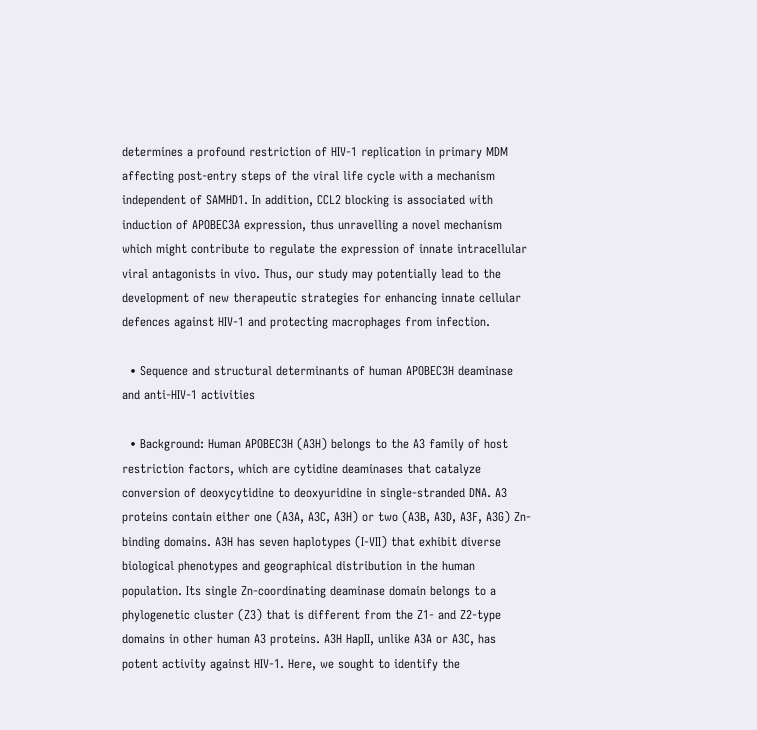determines a profound restriction of HIV-1 replication in primary MDM affecting post-entry steps of the viral life cycle with a mechanism independent of SAMHD1. In addition, CCL2 blocking is associated with induction of APOBEC3A expression, thus unravelling a novel mechanism which might contribute to regulate the expression of innate intracellular viral antagonists in vivo. Thus, our study may potentially lead to the development of new therapeutic strategies for enhancing innate cellular defences against HIV-1 and protecting macrophages from infection.

  • Sequence and structural determinants of human APOBEC3H deaminase and anti-HIV-1 activities

  • Background: Human APOBEC3H (A3H) belongs to the A3 family of host restriction factors, which are cytidine deaminases that catalyze conversion of deoxycytidine to deoxyuridine in single-stranded DNA. A3 proteins contain either one (A3A, A3C, A3H) or two (A3B, A3D, A3F, A3G) Zn-binding domains. A3H has seven haplotypes (I-VII) that exhibit diverse biological phenotypes and geographical distribution in the human population. Its single Zn-coordinating deaminase domain belongs to a phylogenetic cluster (Z3) that is different from the Z1- and Z2-type domains in other human A3 proteins. A3H HapII, unlike A3A or A3C, has potent activity against HIV-1. Here, we sought to identify the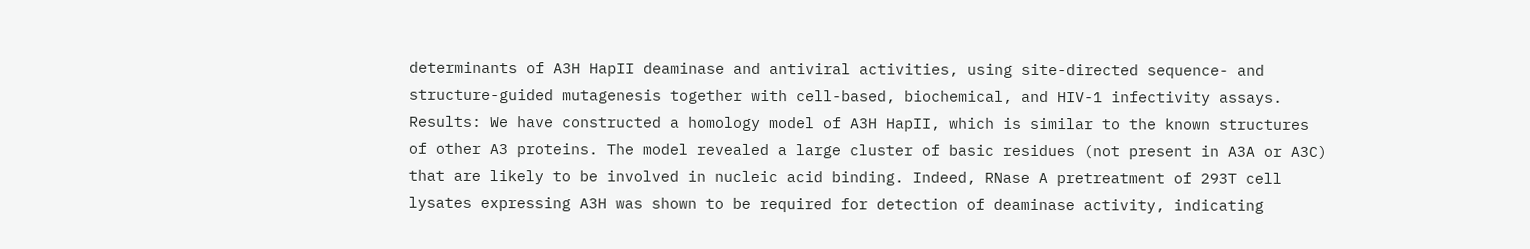determinants of A3H HapII deaminase and antiviral activities, using site-directed sequence- and structure-guided mutagenesis together with cell-based, biochemical, and HIV-1 infectivity assays. Results: We have constructed a homology model of A3H HapII, which is similar to the known structures of other A3 proteins. The model revealed a large cluster of basic residues (not present in A3A or A3C) that are likely to be involved in nucleic acid binding. Indeed, RNase A pretreatment of 293T cell lysates expressing A3H was shown to be required for detection of deaminase activity, indicating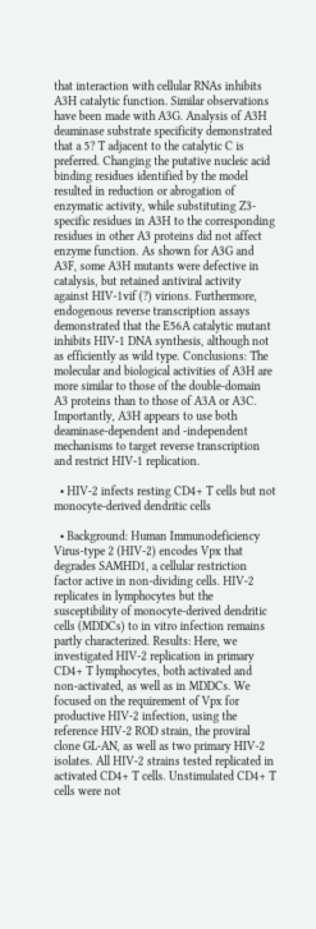that interaction with cellular RNAs inhibits A3H catalytic function. Similar observations have been made with A3G. Analysis of A3H deaminase substrate specificity demonstrated that a 5? T adjacent to the catalytic C is preferred. Changing the putative nucleic acid binding residues identified by the model resulted in reduction or abrogation of enzymatic activity, while substituting Z3-specific residues in A3H to the corresponding residues in other A3 proteins did not affect enzyme function. As shown for A3G and A3F, some A3H mutants were defective in catalysis, but retained antiviral activity against HIV-1vif (?) virions. Furthermore, endogenous reverse transcription assays demonstrated that the E56A catalytic mutant inhibits HIV-1 DNA synthesis, although not as efficiently as wild type. Conclusions: The molecular and biological activities of A3H are more similar to those of the double-domain A3 proteins than to those of A3A or A3C. Importantly, A3H appears to use both deaminase-dependent and -independent mechanisms to target reverse transcription and restrict HIV-1 replication.

  • HIV-2 infects resting CD4+ T cells but not monocyte-derived dendritic cells

  • Background: Human Immunodeficiency Virus-type 2 (HIV-2) encodes Vpx that degrades SAMHD1, a cellular restriction factor active in non-dividing cells. HIV-2 replicates in lymphocytes but the susceptibility of monocyte-derived dendritic cells (MDDCs) to in vitro infection remains partly characterized. Results: Here, we investigated HIV-2 replication in primary CD4+ T lymphocytes, both activated and non-activated, as well as in MDDCs. We focused on the requirement of Vpx for productive HIV-2 infection, using the reference HIV-2 ROD strain, the proviral clone GL-AN, as well as two primary HIV-2 isolates. All HIV-2 strains tested replicated in activated CD4+ T cells. Unstimulated CD4+ T cells were not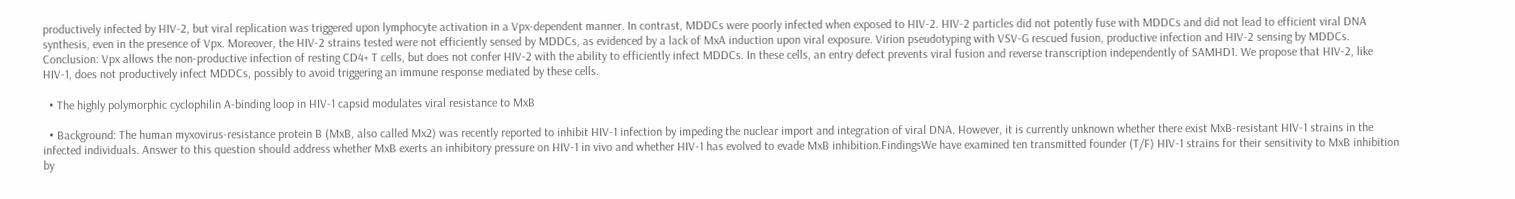productively infected by HIV-2, but viral replication was triggered upon lymphocyte activation in a Vpx-dependent manner. In contrast, MDDCs were poorly infected when exposed to HIV-2. HIV-2 particles did not potently fuse with MDDCs and did not lead to efficient viral DNA synthesis, even in the presence of Vpx. Moreover, the HIV-2 strains tested were not efficiently sensed by MDDCs, as evidenced by a lack of MxA induction upon viral exposure. Virion pseudotyping with VSV-G rescued fusion, productive infection and HIV-2 sensing by MDDCs. Conclusion: Vpx allows the non-productive infection of resting CD4+ T cells, but does not confer HIV-2 with the ability to efficiently infect MDDCs. In these cells, an entry defect prevents viral fusion and reverse transcription independently of SAMHD1. We propose that HIV-2, like HIV-1, does not productively infect MDDCs, possibly to avoid triggering an immune response mediated by these cells.

  • The highly polymorphic cyclophilin A-binding loop in HIV-1 capsid modulates viral resistance to MxB

  • Background: The human myxovirus-resistance protein B (MxB, also called Mx2) was recently reported to inhibit HIV-1 infection by impeding the nuclear import and integration of viral DNA. However, it is currently unknown whether there exist MxB-resistant HIV-1 strains in the infected individuals. Answer to this question should address whether MxB exerts an inhibitory pressure on HIV-1 in vivo and whether HIV-1 has evolved to evade MxB inhibition.FindingsWe have examined ten transmitted founder (T/F) HIV-1 strains for their sensitivity to MxB inhibition by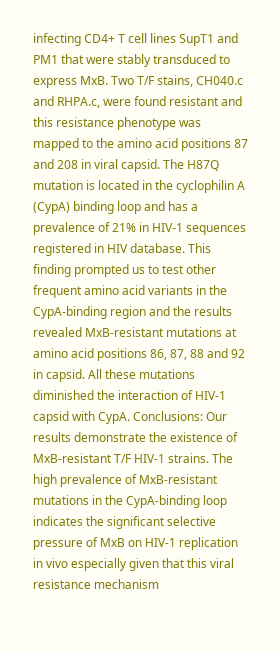infecting CD4+ T cell lines SupT1 and PM1 that were stably transduced to express MxB. Two T/F stains, CH040.c and RHPA.c, were found resistant and this resistance phenotype was mapped to the amino acid positions 87 and 208 in viral capsid. The H87Q mutation is located in the cyclophilin A (CypA) binding loop and has a prevalence of 21% in HIV-1 sequences registered in HIV database. This finding prompted us to test other frequent amino acid variants in the CypA-binding region and the results revealed MxB-resistant mutations at amino acid positions 86, 87, 88 and 92 in capsid. All these mutations diminished the interaction of HIV-1 capsid with CypA. Conclusions: Our results demonstrate the existence of MxB-resistant T/F HIV-1 strains. The high prevalence of MxB-resistant mutations in the CypA-binding loop indicates the significant selective pressure of MxB on HIV-1 replication in vivo especially given that this viral resistance mechanism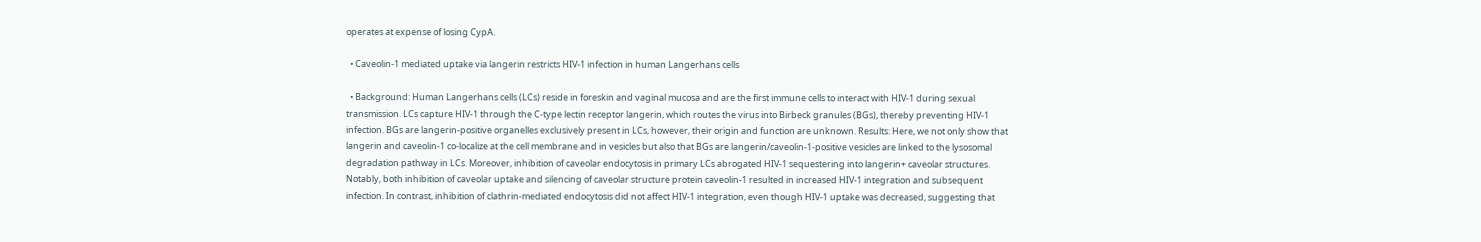operates at expense of losing CypA.

  • Caveolin-1 mediated uptake via langerin restricts HIV-1 infection in human Langerhans cells

  • Background: Human Langerhans cells (LCs) reside in foreskin and vaginal mucosa and are the first immune cells to interact with HIV-1 during sexual transmission. LCs capture HIV-1 through the C-type lectin receptor langerin, which routes the virus into Birbeck granules (BGs), thereby preventing HIV-1 infection. BGs are langerin-positive organelles exclusively present in LCs, however, their origin and function are unknown. Results: Here, we not only show that langerin and caveolin-1 co-localize at the cell membrane and in vesicles but also that BGs are langerin/caveolin-1-positive vesicles are linked to the lysosomal degradation pathway in LCs. Moreover, inhibition of caveolar endocytosis in primary LCs abrogated HIV-1 sequestering into langerin+ caveolar structures. Notably, both inhibition of caveolar uptake and silencing of caveolar structure protein caveolin-1 resulted in increased HIV-1 integration and subsequent infection. In contrast, inhibition of clathrin-mediated endocytosis did not affect HIV-1 integration, even though HIV-1 uptake was decreased, suggesting that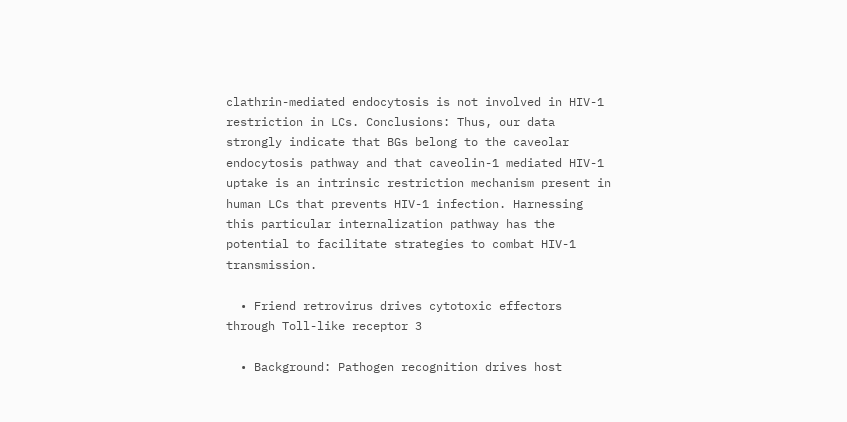clathrin-mediated endocytosis is not involved in HIV-1 restriction in LCs. Conclusions: Thus, our data strongly indicate that BGs belong to the caveolar endocytosis pathway and that caveolin-1 mediated HIV-1 uptake is an intrinsic restriction mechanism present in human LCs that prevents HIV-1 infection. Harnessing this particular internalization pathway has the potential to facilitate strategies to combat HIV-1 transmission.

  • Friend retrovirus drives cytotoxic effectors through Toll-like receptor 3

  • Background: Pathogen recognition drives host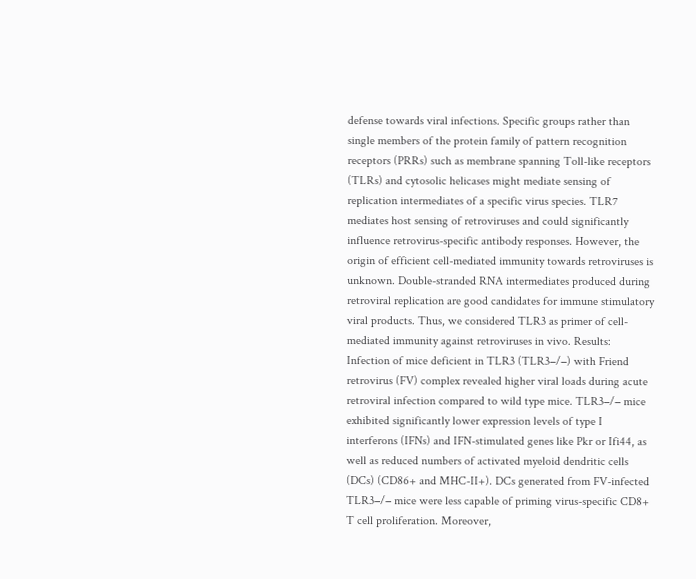defense towards viral infections. Specific groups rather than single members of the protein family of pattern recognition receptors (PRRs) such as membrane spanning Toll-like receptors (TLRs) and cytosolic helicases might mediate sensing of replication intermediates of a specific virus species. TLR7 mediates host sensing of retroviruses and could significantly influence retrovirus-specific antibody responses. However, the origin of efficient cell-mediated immunity towards retroviruses is unknown. Double-stranded RNA intermediates produced during retroviral replication are good candidates for immune stimulatory viral products. Thus, we considered TLR3 as primer of cell-mediated immunity against retroviruses in vivo. Results: Infection of mice deficient in TLR3 (TLR3−/−) with Friend retrovirus (FV) complex revealed higher viral loads during acute retroviral infection compared to wild type mice. TLR3−/− mice exhibited significantly lower expression levels of type I interferons (IFNs) and IFN-stimulated genes like Pkr or Ifi44, as well as reduced numbers of activated myeloid dendritic cells (DCs) (CD86+ and MHC-II+). DCs generated from FV-infected TLR3−/− mice were less capable of priming virus-specific CD8+ T cell proliferation. Moreover,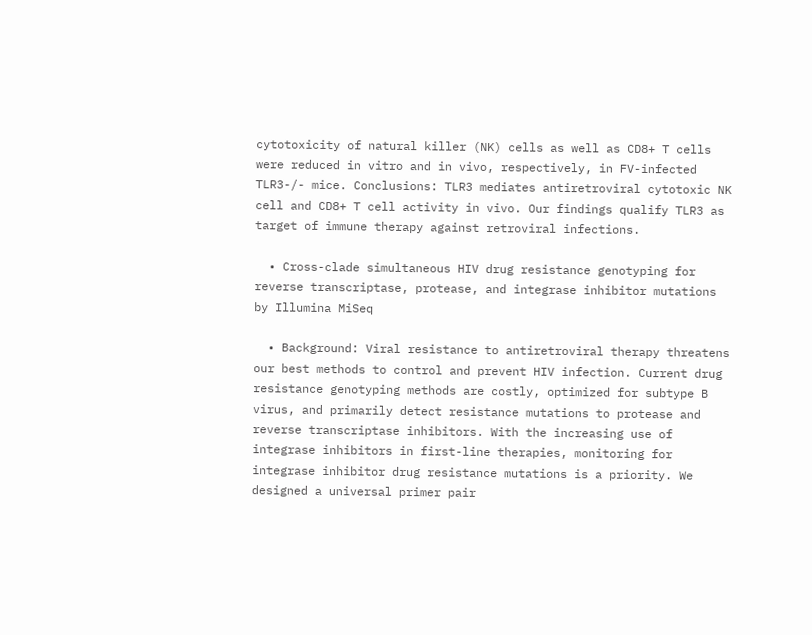cytotoxicity of natural killer (NK) cells as well as CD8+ T cells were reduced in vitro and in vivo, respectively, in FV-infected TLR3-/- mice. Conclusions: TLR3 mediates antiretroviral cytotoxic NK cell and CD8+ T cell activity in vivo. Our findings qualify TLR3 as target of immune therapy against retroviral infections.

  • Cross-clade simultaneous HIV drug resistance genotyping for reverse transcriptase, protease, and integrase inhibitor mutations by Illumina MiSeq

  • Background: Viral resistance to antiretroviral therapy threatens our best methods to control and prevent HIV infection. Current drug resistance genotyping methods are costly, optimized for subtype B virus, and primarily detect resistance mutations to protease and reverse transcriptase inhibitors. With the increasing use of integrase inhibitors in first-line therapies, monitoring for integrase inhibitor drug resistance mutations is a priority. We designed a universal primer pair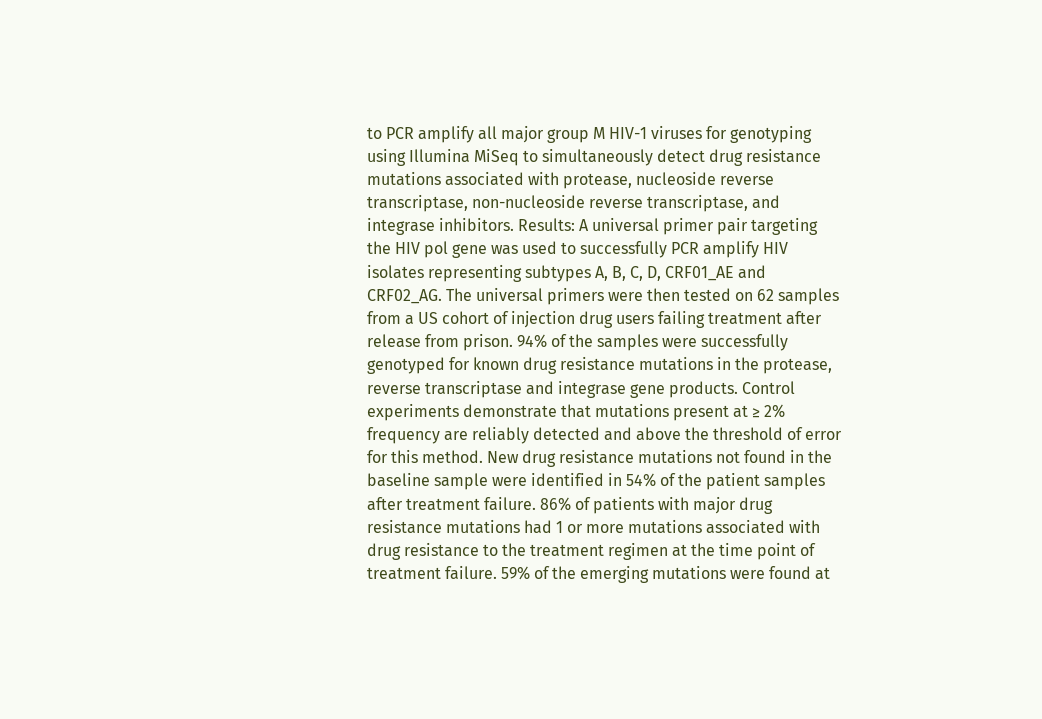to PCR amplify all major group M HIV-1 viruses for genotyping using Illumina MiSeq to simultaneously detect drug resistance mutations associated with protease, nucleoside reverse transcriptase, non-nucleoside reverse transcriptase, and integrase inhibitors. Results: A universal primer pair targeting the HIV pol gene was used to successfully PCR amplify HIV isolates representing subtypes A, B, C, D, CRF01_AE and CRF02_AG. The universal primers were then tested on 62 samples from a US cohort of injection drug users failing treatment after release from prison. 94% of the samples were successfully genotyped for known drug resistance mutations in the protease, reverse transcriptase and integrase gene products. Control experiments demonstrate that mutations present at ≥ 2% frequency are reliably detected and above the threshold of error for this method. New drug resistance mutations not found in the baseline sample were identified in 54% of the patient samples after treatment failure. 86% of patients with major drug resistance mutations had 1 or more mutations associated with drug resistance to the treatment regimen at the time point of treatment failure. 59% of the emerging mutations were found at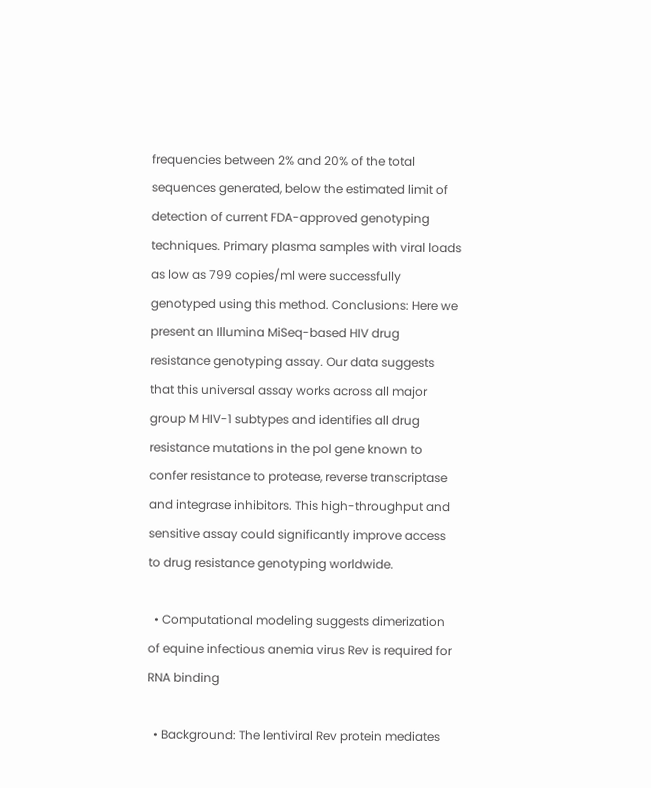frequencies between 2% and 20% of the total sequences generated, below the estimated limit of detection of current FDA-approved genotyping techniques. Primary plasma samples with viral loads as low as 799 copies/ml were successfully genotyped using this method. Conclusions: Here we present an Illumina MiSeq-based HIV drug resistance genotyping assay. Our data suggests that this universal assay works across all major group M HIV-1 subtypes and identifies all drug resistance mutations in the pol gene known to confer resistance to protease, reverse transcriptase and integrase inhibitors. This high-throughput and sensitive assay could significantly improve access to drug resistance genotyping worldwide.

  • Computational modeling suggests dimerization of equine infectious anemia virus Rev is required for RNA binding

  • Background: The lentiviral Rev protein mediates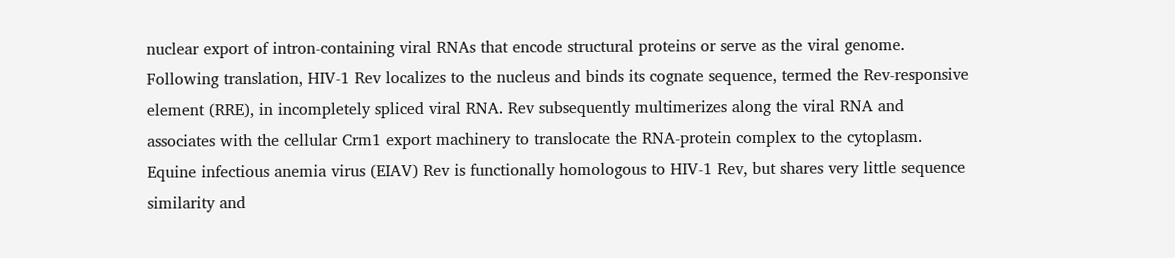nuclear export of intron-containing viral RNAs that encode structural proteins or serve as the viral genome. Following translation, HIV-1 Rev localizes to the nucleus and binds its cognate sequence, termed the Rev-responsive element (RRE), in incompletely spliced viral RNA. Rev subsequently multimerizes along the viral RNA and associates with the cellular Crm1 export machinery to translocate the RNA-protein complex to the cytoplasm. Equine infectious anemia virus (EIAV) Rev is functionally homologous to HIV-1 Rev, but shares very little sequence similarity and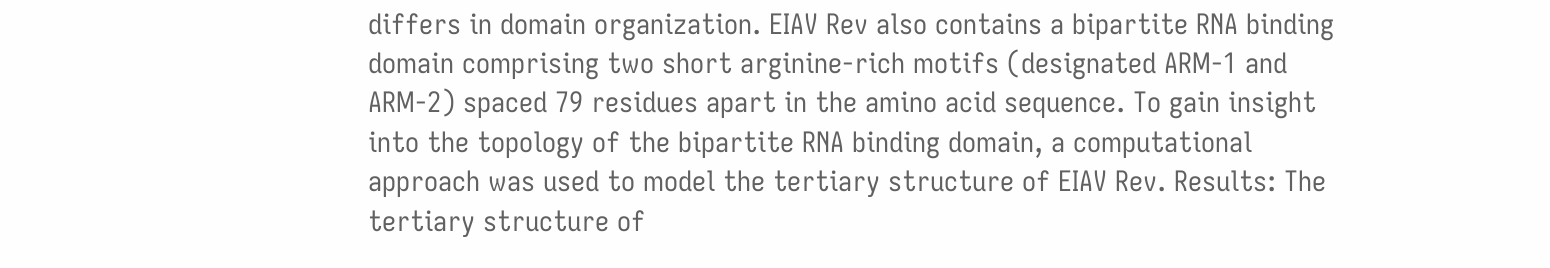differs in domain organization. EIAV Rev also contains a bipartite RNA binding domain comprising two short arginine-rich motifs (designated ARM-1 and ARM-2) spaced 79 residues apart in the amino acid sequence. To gain insight into the topology of the bipartite RNA binding domain, a computational approach was used to model the tertiary structure of EIAV Rev. Results: The tertiary structure of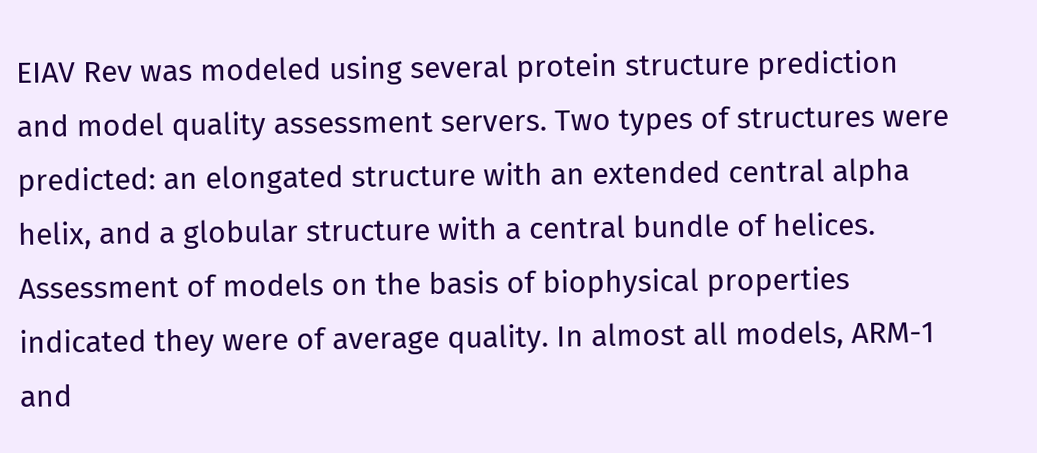EIAV Rev was modeled using several protein structure prediction and model quality assessment servers. Two types of structures were predicted: an elongated structure with an extended central alpha helix, and a globular structure with a central bundle of helices. Assessment of models on the basis of biophysical properties indicated they were of average quality. In almost all models, ARM-1 and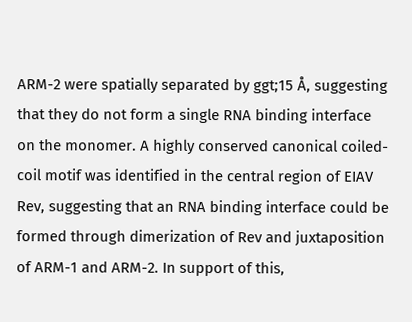ARM-2 were spatially separated by ggt;15 Å, suggesting that they do not form a single RNA binding interface on the monomer. A highly conserved canonical coiled-coil motif was identified in the central region of EIAV Rev, suggesting that an RNA binding interface could be formed through dimerization of Rev and juxtaposition of ARM-1 and ARM-2. In support of this,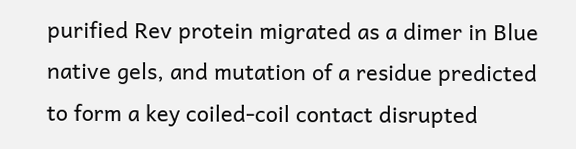purified Rev protein migrated as a dimer in Blue native gels, and mutation of a residue predicted to form a key coiled-coil contact disrupted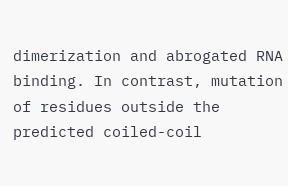dimerization and abrogated RNA binding. In contrast, mutation of residues outside the predicted coiled-coil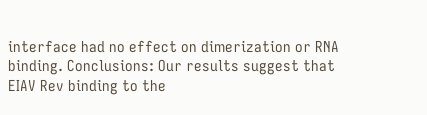interface had no effect on dimerization or RNA binding. Conclusions: Our results suggest that EIAV Rev binding to the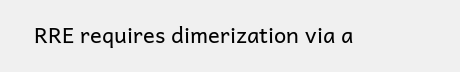RRE requires dimerization via a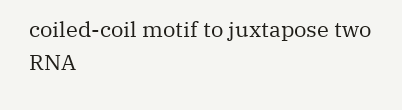coiled-coil motif to juxtapose two RNA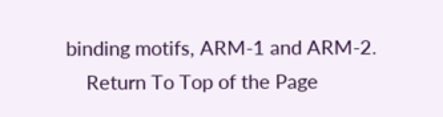binding motifs, ARM-1 and ARM-2.
    Return To Top of the Page